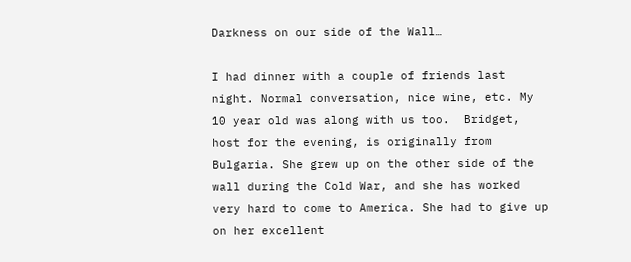Darkness on our side of the Wall…

I had dinner with a couple of friends last night. Normal conversation, nice wine, etc. My 10 year old was along with us too.  Bridget, host for the evening, is originally from Bulgaria. She grew up on the other side of the wall during the Cold War, and she has worked very hard to come to America. She had to give up on her excellent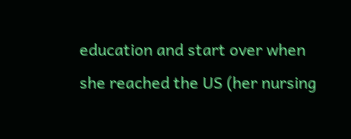education and start over when she reached the US (her nursing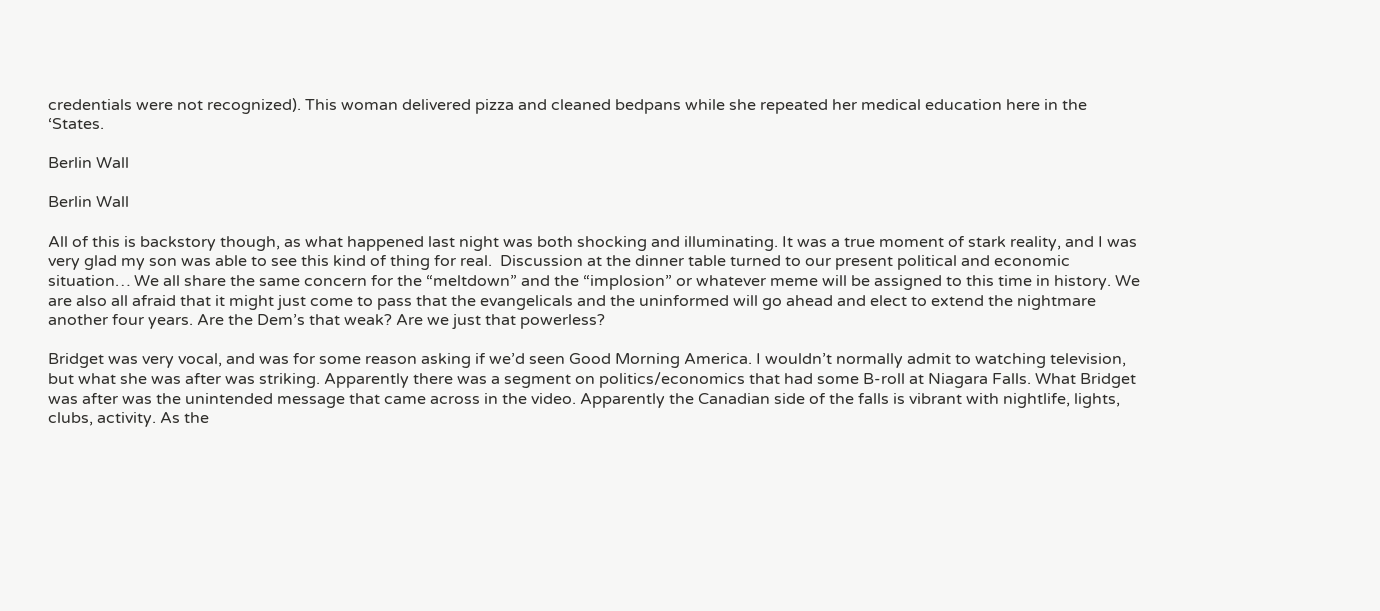credentials were not recognized). This woman delivered pizza and cleaned bedpans while she repeated her medical education here in the ‘States.

Berlin Wall

Berlin Wall

All of this is backstory though, as what happened last night was both shocking and illuminating. It was a true moment of stark reality, and I was very glad my son was able to see this kind of thing for real.  Discussion at the dinner table turned to our present political and economic situation… We all share the same concern for the “meltdown” and the “implosion” or whatever meme will be assigned to this time in history. We are also all afraid that it might just come to pass that the evangelicals and the uninformed will go ahead and elect to extend the nightmare another four years. Are the Dem’s that weak? Are we just that powerless?

Bridget was very vocal, and was for some reason asking if we’d seen Good Morning America. I wouldn’t normally admit to watching television, but what she was after was striking. Apparently there was a segment on politics/economics that had some B-roll at Niagara Falls. What Bridget was after was the unintended message that came across in the video. Apparently the Canadian side of the falls is vibrant with nightlife, lights, clubs, activity. As the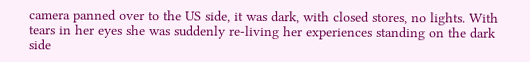camera panned over to the US side, it was dark, with closed stores, no lights. With tears in her eyes she was suddenly re-living her experiences standing on the dark side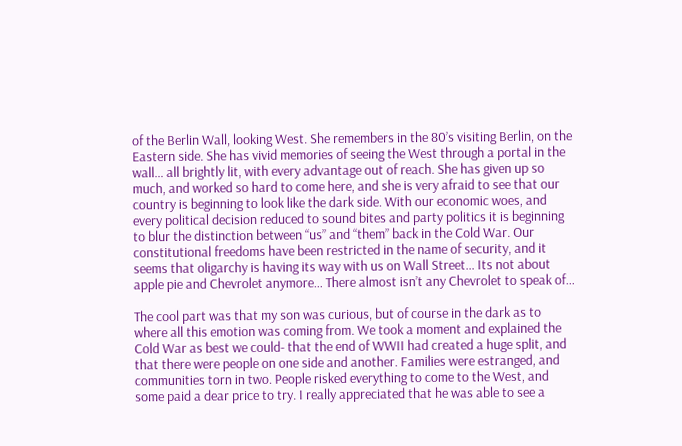of the Berlin Wall, looking West. She remembers in the 80’s visiting Berlin, on the Eastern side. She has vivid memories of seeing the West through a portal in the wall… all brightly lit, with every advantage out of reach. She has given up so much, and worked so hard to come here, and she is very afraid to see that our country is beginning to look like the dark side. With our economic woes, and every political decision reduced to sound bites and party politics it is beginning to blur the distinction between “us” and “them” back in the Cold War. Our constitutional freedoms have been restricted in the name of security, and it seems that oligarchy is having its way with us on Wall Street… Its not about apple pie and Chevrolet anymore… There almost isn’t any Chevrolet to speak of…

The cool part was that my son was curious, but of course in the dark as to where all this emotion was coming from. We took a moment and explained the Cold War as best we could- that the end of WWII had created a huge split, and that there were people on one side and another. Families were estranged, and communities torn in two. People risked everything to come to the West, and some paid a dear price to try. I really appreciated that he was able to see a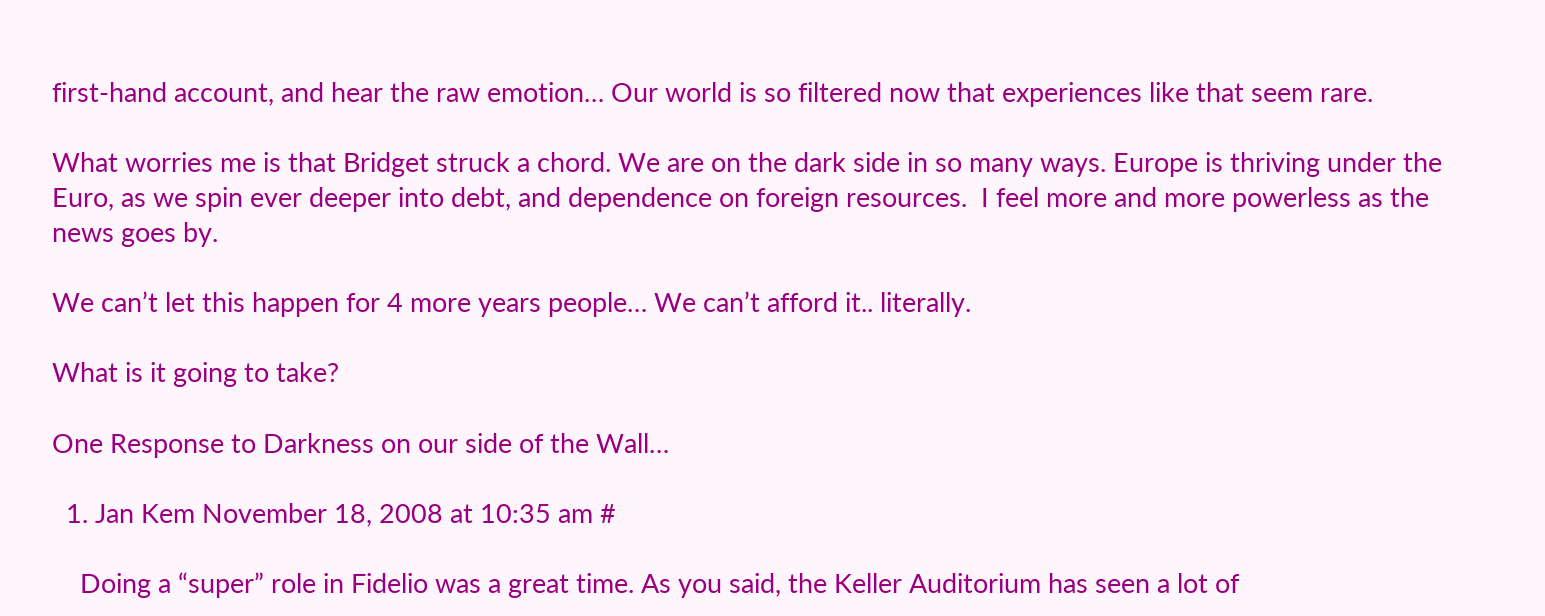first-hand account, and hear the raw emotion… Our world is so filtered now that experiences like that seem rare.

What worries me is that Bridget struck a chord. We are on the dark side in so many ways. Europe is thriving under the Euro, as we spin ever deeper into debt, and dependence on foreign resources.  I feel more and more powerless as the news goes by.

We can’t let this happen for 4 more years people… We can’t afford it.. literally.

What is it going to take?

One Response to Darkness on our side of the Wall…

  1. Jan Kem November 18, 2008 at 10:35 am #

    Doing a “super” role in Fidelio was a great time. As you said, the Keller Auditorium has seen a lot of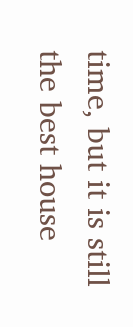time, but it is still the best house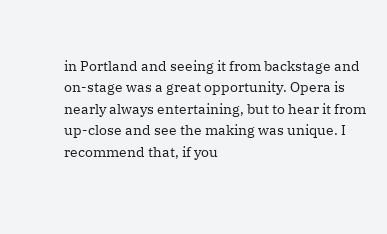in Portland and seeing it from backstage and on-stage was a great opportunity. Opera is nearly always entertaining, but to hear it from up-close and see the making was unique. I recommend that, if you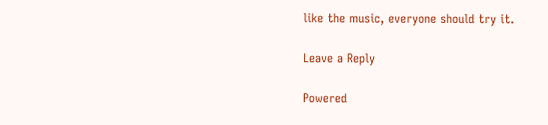like the music, everyone should try it.

Leave a Reply

Powered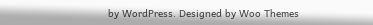by WordPress. Designed by Woo Themes